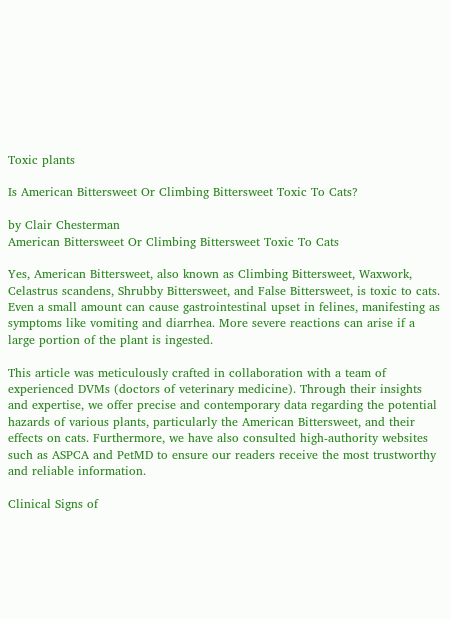Toxic plants

Is American Bittersweet Or Climbing Bittersweet Toxic To Cats?

by Clair Chesterman
American Bittersweet Or Climbing Bittersweet Toxic To Cats

Yes, American Bittersweet, also known as Climbing Bittersweet, Waxwork, Celastrus scandens, Shrubby Bittersweet, and False Bittersweet, is toxic to cats. Even a small amount can cause gastrointestinal upset in felines, manifesting as symptoms like vomiting and diarrhea. More severe reactions can arise if a large portion of the plant is ingested.

This article was meticulously crafted in collaboration with a team of experienced DVMs (doctors of veterinary medicine). Through their insights and expertise, we offer precise and contemporary data regarding the potential hazards of various plants, particularly the American Bittersweet, and their effects on cats. Furthermore, we have also consulted high-authority websites such as ASPCA and PetMD to ensure our readers receive the most trustworthy and reliable information.

Clinical Signs of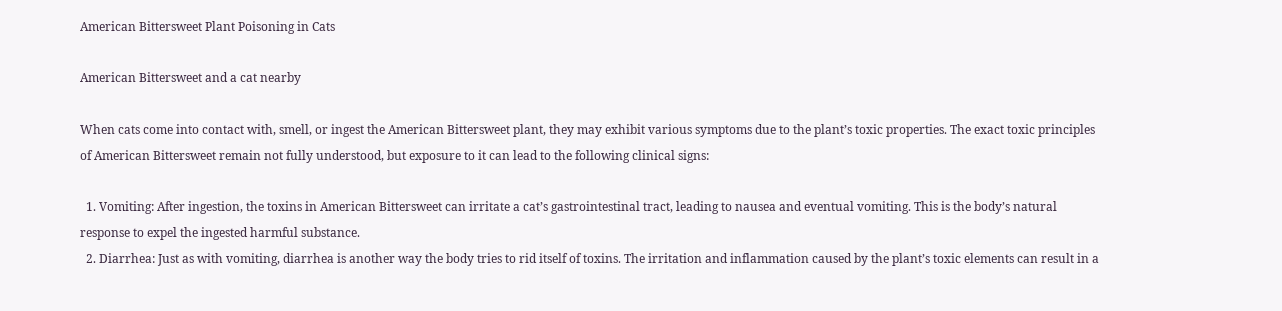American Bittersweet Plant Poisoning in Cats

American Bittersweet and a cat nearby

When cats come into contact with, smell, or ingest the American Bittersweet plant, they may exhibit various symptoms due to the plant’s toxic properties. The exact toxic principles of American Bittersweet remain not fully understood, but exposure to it can lead to the following clinical signs:

  1. Vomiting: After ingestion, the toxins in American Bittersweet can irritate a cat’s gastrointestinal tract, leading to nausea and eventual vomiting. This is the body’s natural response to expel the ingested harmful substance.
  2. Diarrhea: Just as with vomiting, diarrhea is another way the body tries to rid itself of toxins. The irritation and inflammation caused by the plant’s toxic elements can result in a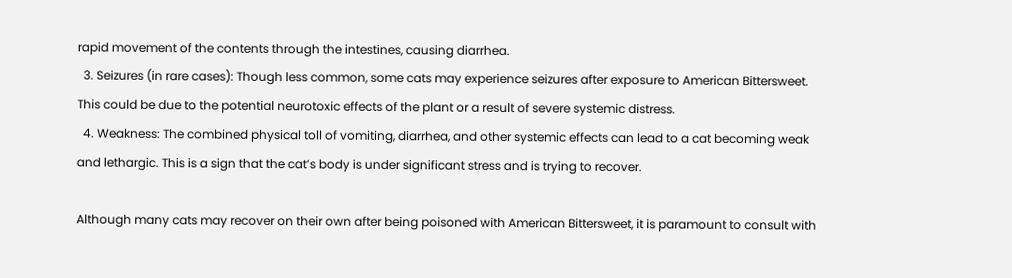rapid movement of the contents through the intestines, causing diarrhea.
  3. Seizures (in rare cases): Though less common, some cats may experience seizures after exposure to American Bittersweet. This could be due to the potential neurotoxic effects of the plant or a result of severe systemic distress.
  4. Weakness: The combined physical toll of vomiting, diarrhea, and other systemic effects can lead to a cat becoming weak and lethargic. This is a sign that the cat’s body is under significant stress and is trying to recover.

Although many cats may recover on their own after being poisoned with American Bittersweet, it is paramount to consult with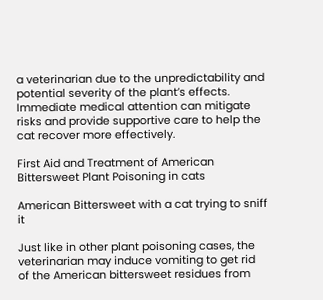a veterinarian due to the unpredictability and potential severity of the plant’s effects. Immediate medical attention can mitigate risks and provide supportive care to help the cat recover more effectively.

First Aid and Treatment of American Bittersweet Plant Poisoning in cats

American Bittersweet with a cat trying to sniff it

Just like in other plant poisoning cases, the veterinarian may induce vomiting to get rid of the American bittersweet residues from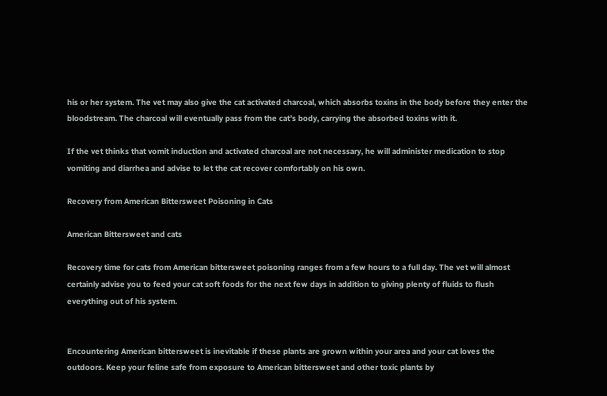his or her system. The vet may also give the cat activated charcoal, which absorbs toxins in the body before they enter the bloodstream. The charcoal will eventually pass from the cat’s body, carrying the absorbed toxins with it.

If the vet thinks that vomit induction and activated charcoal are not necessary, he will administer medication to stop vomiting and diarrhea and advise to let the cat recover comfortably on his own.

Recovery from American Bittersweet Poisoning in Cats

American Bittersweet and cats

Recovery time for cats from American bittersweet poisoning ranges from a few hours to a full day. The vet will almost certainly advise you to feed your cat soft foods for the next few days in addition to giving plenty of fluids to flush everything out of his system.


Encountering American bittersweet is inevitable if these plants are grown within your area and your cat loves the outdoors. Keep your feline safe from exposure to American bittersweet and other toxic plants by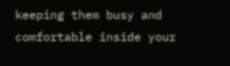keeping them busy and comfortable inside your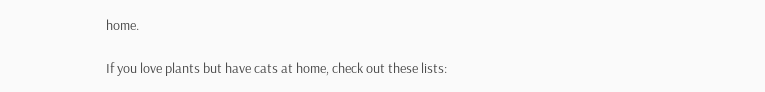home.

If you love plants but have cats at home, check out these lists: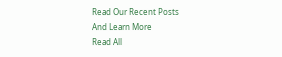Read Our Recent Posts
And Learn More
Read All